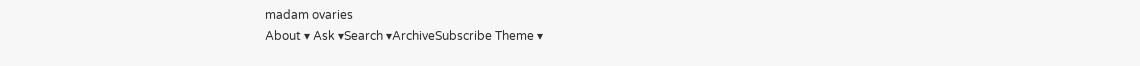madam ovaries
About ▾ Ask ▾Search ▾ArchiveSubscribe Theme ▾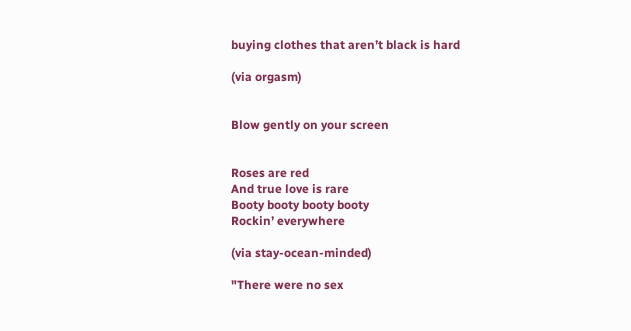buying clothes that aren’t black is hard

(via orgasm)


Blow gently on your screen


Roses are red
And true love is rare
Booty booty booty booty
Rockin’ everywhere

(via stay-ocean-minded)

"There were no sex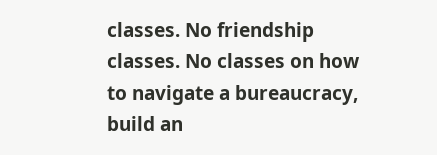classes. No friendship classes. No classes on how to navigate a bureaucracy, build an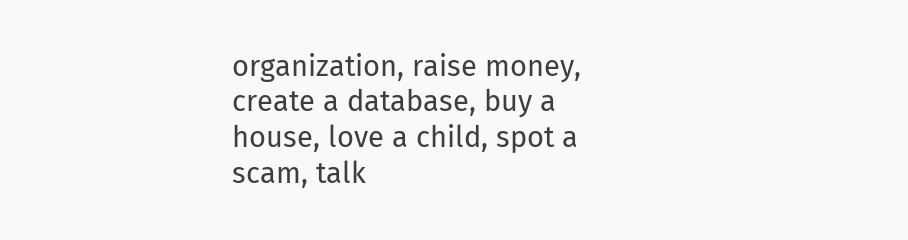organization, raise money, create a database, buy a house, love a child, spot a scam, talk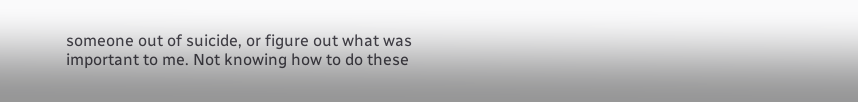someone out of suicide, or figure out what was important to me. Not knowing how to do these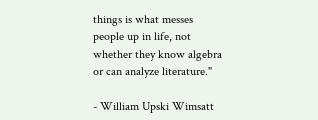things is what messes people up in life, not whether they know algebra or can analyze literature."

- William Upski Wimsatt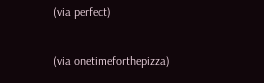(via perfect)

(via onetimeforthepizza)